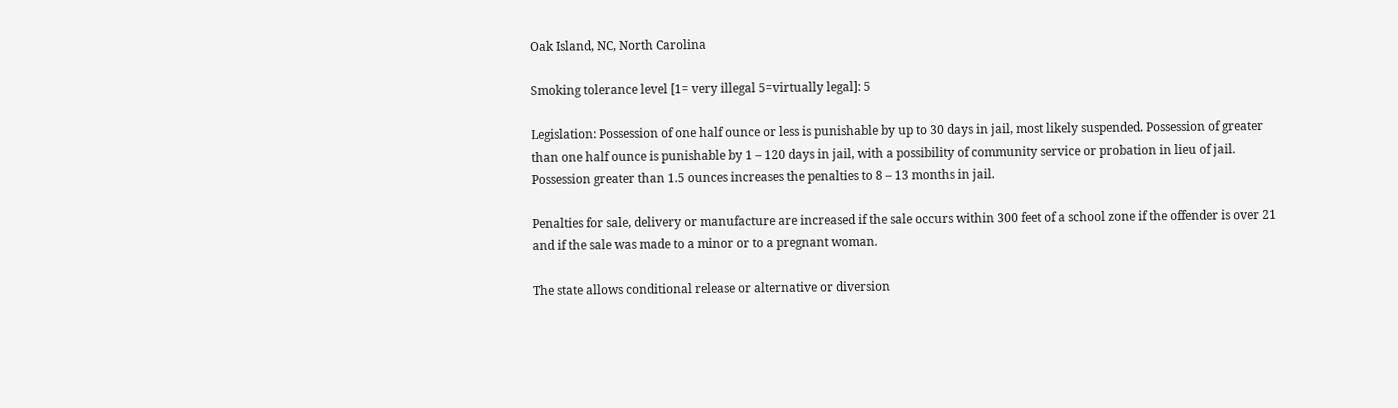Oak Island, NC, North Carolina

Smoking tolerance level [1= very illegal 5=virtually legal]: 5

Legislation: Possession of one half ounce or less is punishable by up to 30 days in jail, most likely suspended. Possession of greater than one half ounce is punishable by 1 – 120 days in jail, with a possibility of community service or probation in lieu of jail. Possession greater than 1.5 ounces increases the penalties to 8 – 13 months in jail.

Penalties for sale, delivery or manufacture are increased if the sale occurs within 300 feet of a school zone if the offender is over 21 and if the sale was made to a minor or to a pregnant woman.

The state allows conditional release or alternative or diversion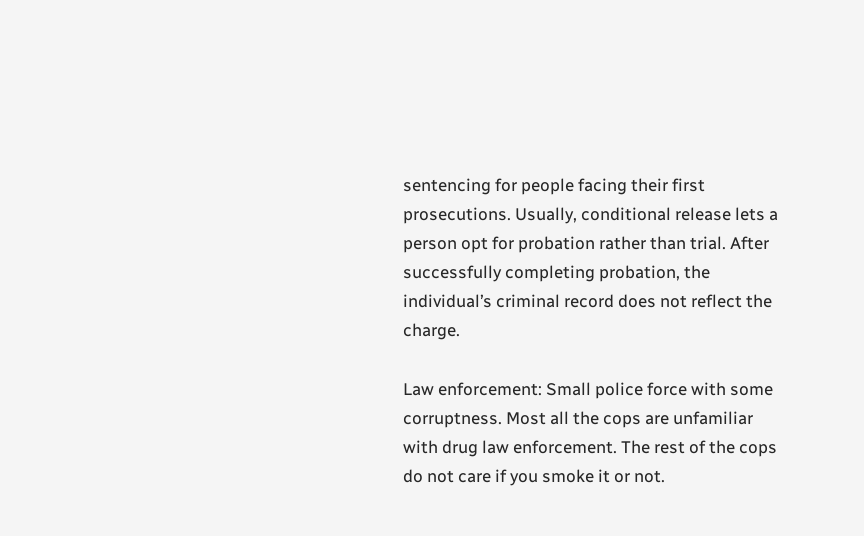sentencing for people facing their first prosecutions. Usually, conditional release lets a person opt for probation rather than trial. After successfully completing probation, the individual’s criminal record does not reflect the charge.

Law enforcement: Small police force with some corruptness. Most all the cops are unfamiliar with drug law enforcement. The rest of the cops do not care if you smoke it or not.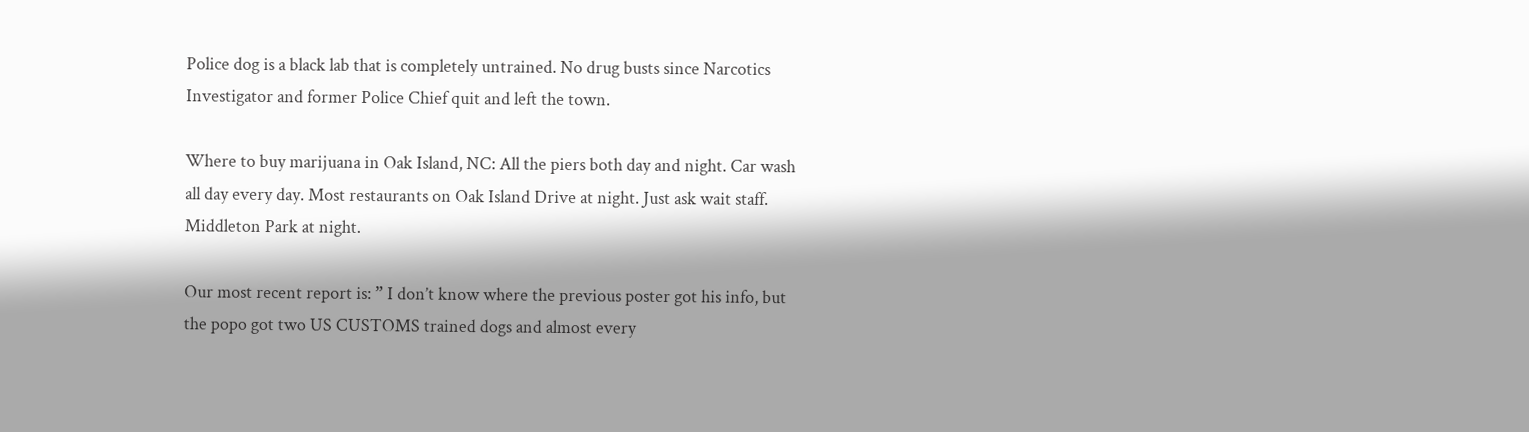Police dog is a black lab that is completely untrained. No drug busts since Narcotics Investigator and former Police Chief quit and left the town.

Where to buy marijuana in Oak Island, NC: All the piers both day and night. Car wash all day every day. Most restaurants on Oak Island Drive at night. Just ask wait staff. Middleton Park at night.

Our most recent report is: ” I don’t know where the previous poster got his info, but the popo got two US CUSTOMS trained dogs and almost every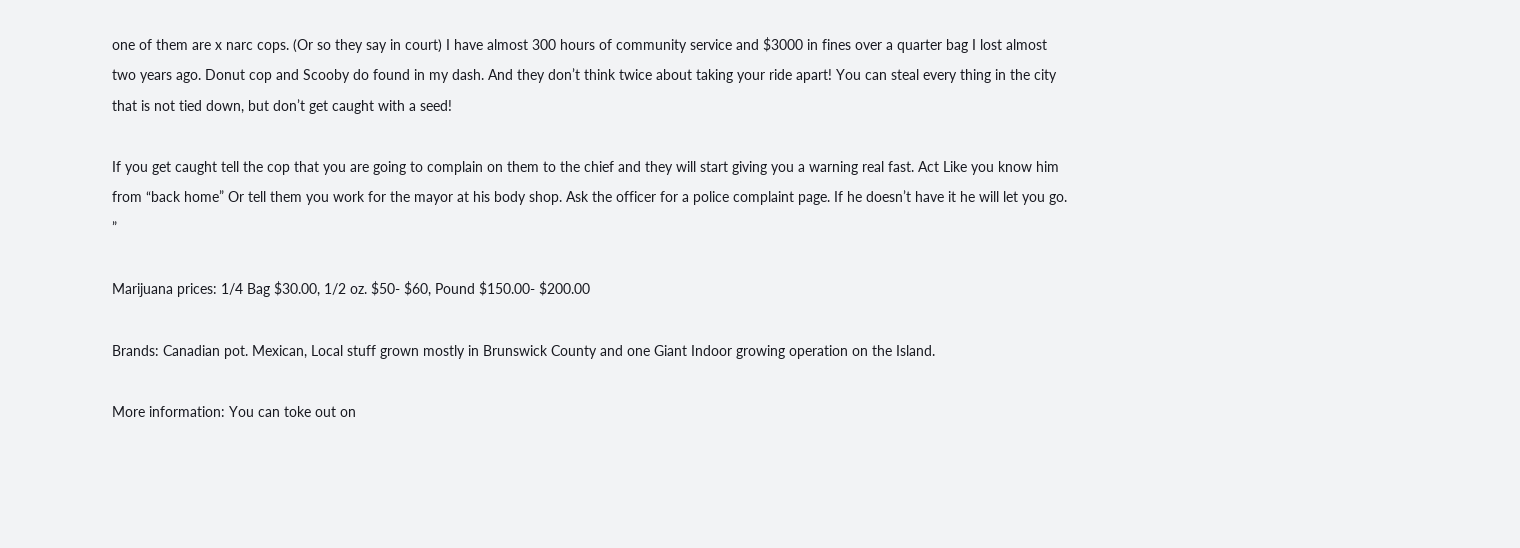one of them are x narc cops. (Or so they say in court) I have almost 300 hours of community service and $3000 in fines over a quarter bag I lost almost two years ago. Donut cop and Scooby do found in my dash. And they don’t think twice about taking your ride apart! You can steal every thing in the city that is not tied down, but don’t get caught with a seed!

If you get caught tell the cop that you are going to complain on them to the chief and they will start giving you a warning real fast. Act Like you know him from “back home” Or tell them you work for the mayor at his body shop. Ask the officer for a police complaint page. If he doesn’t have it he will let you go. ”

Marijuana prices: 1/4 Bag $30.00, 1/2 oz. $50- $60, Pound $150.00- $200.00

Brands: Canadian pot. Mexican, Local stuff grown mostly in Brunswick County and one Giant Indoor growing operation on the Island.

More information: You can toke out on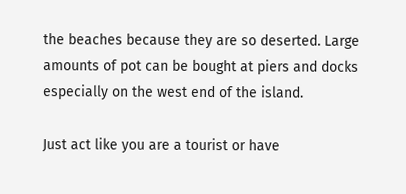the beaches because they are so deserted. Large amounts of pot can be bought at piers and docks especially on the west end of the island.

Just act like you are a tourist or have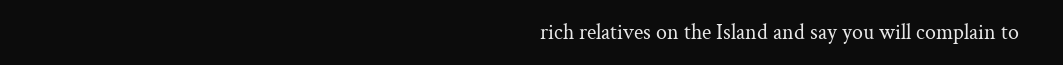rich relatives on the Island and say you will complain to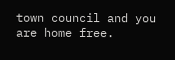town council and you are home free.